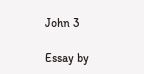John 3

Essay by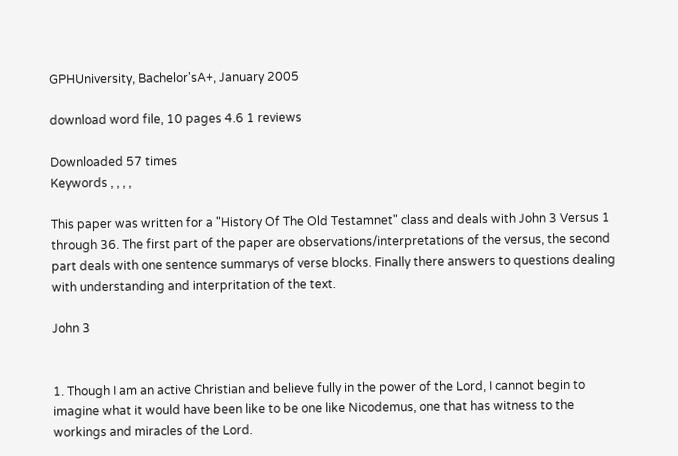GPHUniversity, Bachelor'sA+, January 2005

download word file, 10 pages 4.6 1 reviews

Downloaded 57 times
Keywords , , , ,

This paper was written for a "History Of The Old Testamnet" class and deals with John 3 Versus 1 through 36. The first part of the paper are observations/interpretations of the versus, the second part deals with one sentence summarys of verse blocks. Finally there answers to questions dealing with understanding and interpritation of the text.

John 3


1. Though I am an active Christian and believe fully in the power of the Lord, I cannot begin to imagine what it would have been like to be one like Nicodemus, one that has witness to the workings and miracles of the Lord.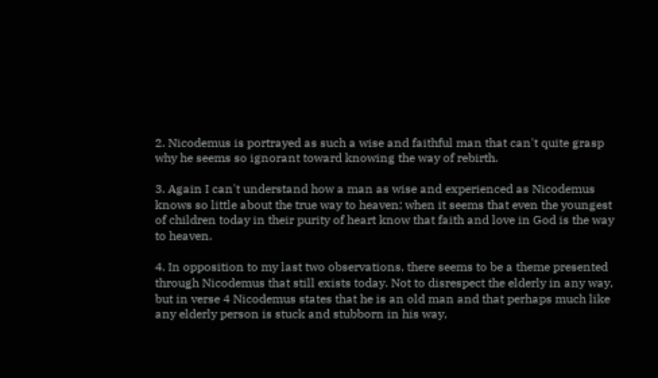2. Nicodemus is portrayed as such a wise and faithful man that can't quite grasp why he seems so ignorant toward knowing the way of rebirth.

3. Again I can't understand how a man as wise and experienced as Nicodemus knows so little about the true way to heaven; when it seems that even the youngest of children today in their purity of heart know that faith and love in God is the way to heaven.

4. In opposition to my last two observations, there seems to be a theme presented through Nicodemus that still exists today. Not to disrespect the elderly in any way, but in verse 4 Nicodemus states that he is an old man and that perhaps much like any elderly person is stuck and stubborn in his way,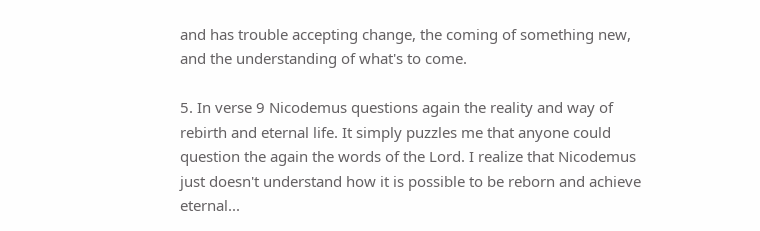and has trouble accepting change, the coming of something new, and the understanding of what's to come.

5. In verse 9 Nicodemus questions again the reality and way of rebirth and eternal life. It simply puzzles me that anyone could question the again the words of the Lord. I realize that Nicodemus just doesn't understand how it is possible to be reborn and achieve eternal...